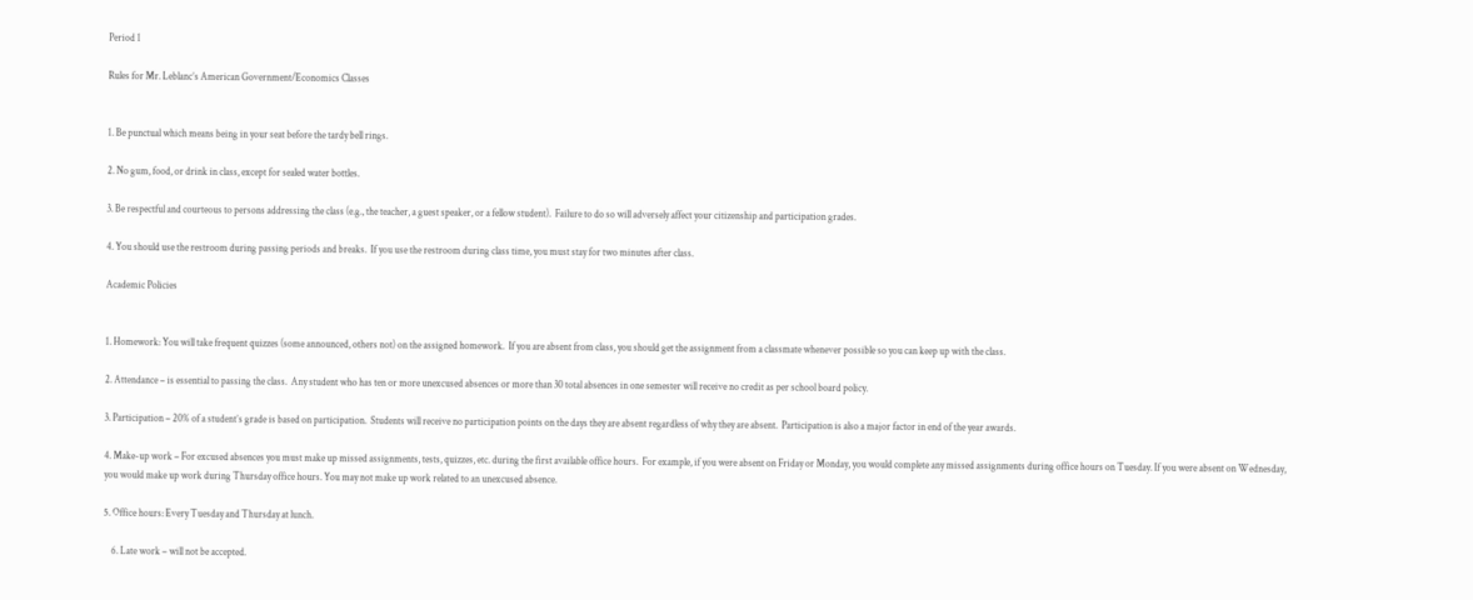Period 1

Rules for Mr. Leblanc’s American Government/Economics Classes


1. Be punctual which means being in your seat before the tardy bell rings.

2. No gum, food, or drink in class, except for sealed water bottles.

3. Be respectful and courteous to persons addressing the class (e.g., the teacher, a guest speaker, or a fellow student).  Failure to do so will adversely affect your citizenship and participation grades.

4. You should use the restroom during passing periods and breaks.  If you use the restroom during class time, you must stay for two minutes after class.

Academic Policies


1. Homework: You will take frequent quizzes (some announced, others not) on the assigned homework.  If you are absent from class, you should get the assignment from a classmate whenever possible so you can keep up with the class.

2. Attendance – is essential to passing the class.  Any student who has ten or more unexcused absences or more than 30 total absences in one semester will receive no credit as per school board policy.

3. Participation – 20% of a student’s grade is based on participation.  Students will receive no participation points on the days they are absent regardless of why they are absent.  Participation is also a major factor in end of the year awards.

4. Make-up work – For excused absences you must make up missed assignments, tests, quizzes, etc. during the first available office hours.  For example, if you were absent on Friday or Monday, you would complete any missed assignments during office hours on Tuesday. If you were absent on Wednesday, you would make up work during Thursday office hours. You may not make up work related to an unexcused absence.

5. Office hours: Every Tuesday and Thursday at lunch.

    6. Late work – will not be accepted.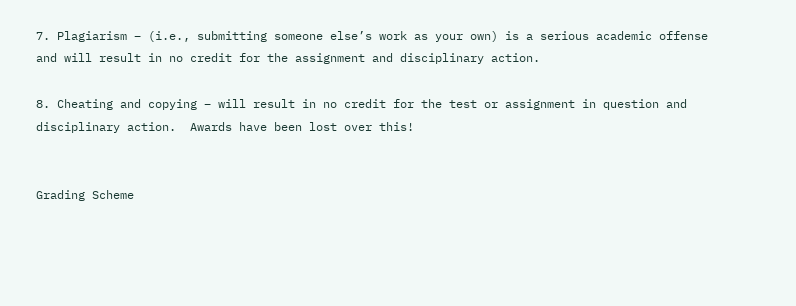7. Plagiarism – (i.e., submitting someone else’s work as your own) is a serious academic offense and will result in no credit for the assignment and disciplinary action.

8. Cheating and copying – will result in no credit for the test or assignment in question and disciplinary action.  Awards have been lost over this!


Grading Scheme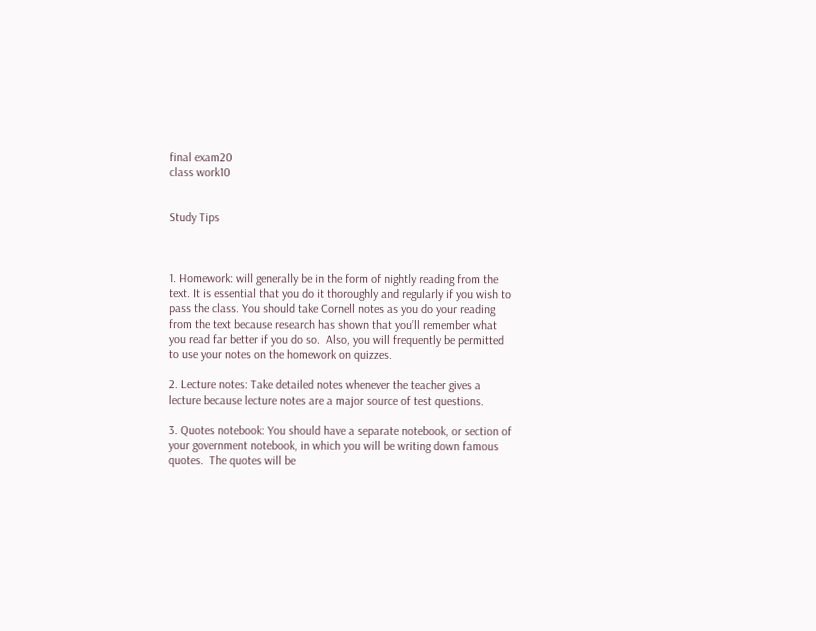final exam20
class work10


Study Tips



1. Homework: will generally be in the form of nightly reading from the text. It is essential that you do it thoroughly and regularly if you wish to pass the class. You should take Cornell notes as you do your reading from the text because research has shown that you’ll remember what you read far better if you do so.  Also, you will frequently be permitted to use your notes on the homework on quizzes.

2. Lecture notes: Take detailed notes whenever the teacher gives a lecture because lecture notes are a major source of test questions.

3. Quotes notebook: You should have a separate notebook, or section of your government notebook, in which you will be writing down famous quotes.  The quotes will be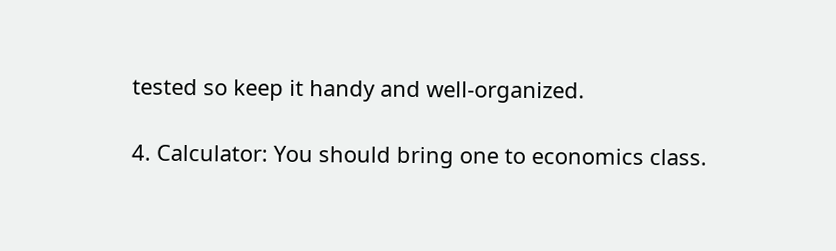tested so keep it handy and well-organized.

4. Calculator: You should bring one to economics class.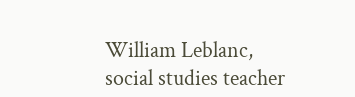William Leblanc, social studies teacher